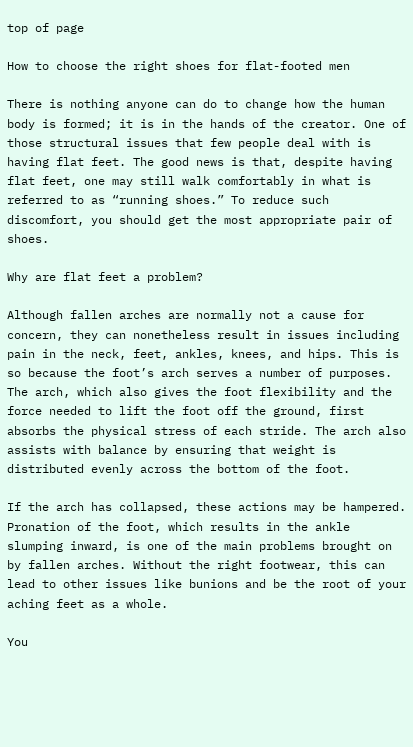top of page

How to choose the right shoes for flat-footed men

There is nothing anyone can do to change how the human body is formed; it is in the hands of the creator. One of those structural issues that few people deal with is having flat feet. The good news is that, despite having flat feet, one may still walk comfortably in what is referred to as “running shoes.” To reduce such discomfort, you should get the most appropriate pair of shoes.

Why are flat feet a problem?

Although fallen arches are normally not a cause for concern, they can nonetheless result in issues including pain in the neck, feet, ankles, knees, and hips. This is so because the foot’s arch serves a number of purposes. The arch, which also gives the foot flexibility and the force needed to lift the foot off the ground, first absorbs the physical stress of each stride. The arch also assists with balance by ensuring that weight is distributed evenly across the bottom of the foot.

If the arch has collapsed, these actions may be hampered. Pronation of the foot, which results in the ankle slumping inward, is one of the main problems brought on by fallen arches. Without the right footwear, this can lead to other issues like bunions and be the root of your aching feet as a whole.

You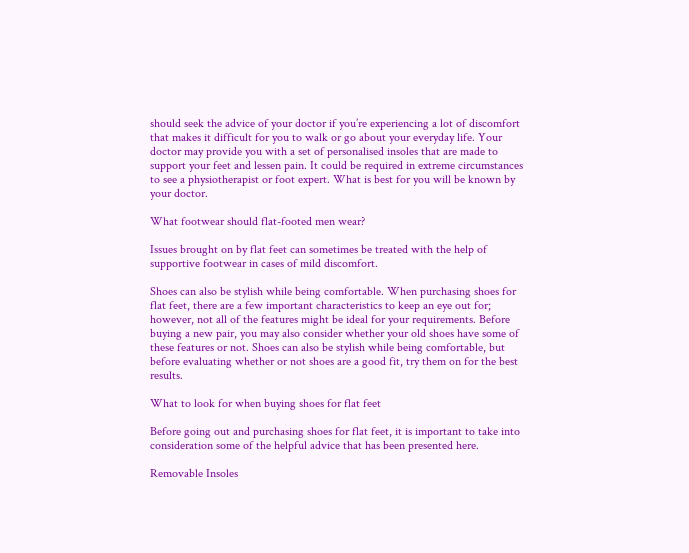should seek the advice of your doctor if you’re experiencing a lot of discomfort that makes it difficult for you to walk or go about your everyday life. Your doctor may provide you with a set of personalised insoles that are made to support your feet and lessen pain. It could be required in extreme circumstances to see a physiotherapist or foot expert. What is best for you will be known by your doctor.

What footwear should flat-footed men wear?

Issues brought on by flat feet can sometimes be treated with the help of supportive footwear in cases of mild discomfort.

Shoes can also be stylish while being comfortable. When purchasing shoes for flat feet, there are a few important characteristics to keep an eye out for; however, not all of the features might be ideal for your requirements. Before buying a new pair, you may also consider whether your old shoes have some of these features or not. Shoes can also be stylish while being comfortable, but before evaluating whether or not shoes are a good fit, try them on for the best results.

What to look for when buying shoes for flat feet

Before going out and purchasing shoes for flat feet, it is important to take into consideration some of the helpful advice that has been presented here.

Removable Insoles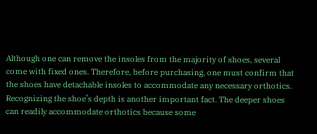Although one can remove the insoles from the majority of shoes, several come with fixed ones. Therefore, before purchasing, one must confirm that the shoes have detachable insoles to accommodate any necessary orthotics. Recognizing the shoe’s depth is another important fact. The deeper shoes can readily accommodate orthotics because some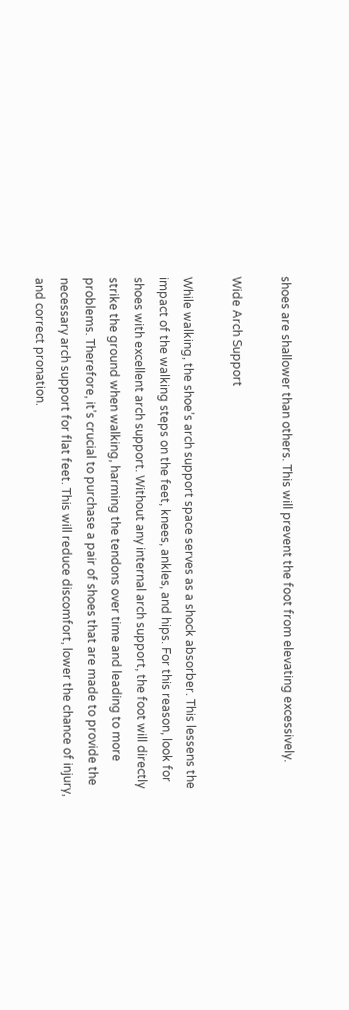shoes are shallower than others. This will prevent the foot from elevating excessively.

Wide Arch Support

While walking, the shoe’s arch support space serves as a shock absorber. This lessens the impact of the walking steps on the feet, knees, ankles, and hips. For this reason, look for shoes with excellent arch support. Without any internal arch support, the foot will directly strike the ground when walking, harming the tendons over time and leading to more problems. Therefore, it’s crucial to purchase a pair of shoes that are made to provide the necessary arch support for flat feet. This will reduce discomfort, lower the chance of injury, and correct pronation.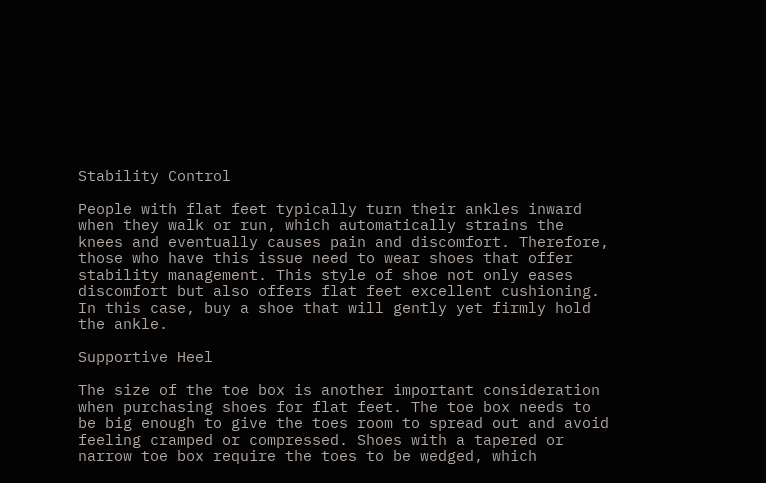Stability Control

People with flat feet typically turn their ankles inward when they walk or run, which automatically strains the knees and eventually causes pain and discomfort. Therefore, those who have this issue need to wear shoes that offer stability management. This style of shoe not only eases discomfort but also offers flat feet excellent cushioning. In this case, buy a shoe that will gently yet firmly hold the ankle.

Supportive Heel

The size of the toe box is another important consideration when purchasing shoes for flat feet. The toe box needs to be big enough to give the toes room to spread out and avoid feeling cramped or compressed. Shoes with a tapered or narrow toe box require the toes to be wedged, which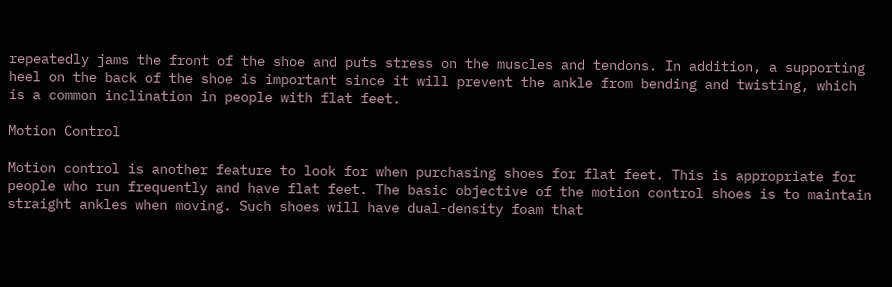repeatedly jams the front of the shoe and puts stress on the muscles and tendons. In addition, a supporting heel on the back of the shoe is important since it will prevent the ankle from bending and twisting, which is a common inclination in people with flat feet.

Motion Control

Motion control is another feature to look for when purchasing shoes for flat feet. This is appropriate for people who run frequently and have flat feet. The basic objective of the motion control shoes is to maintain straight ankles when moving. Such shoes will have dual-density foam that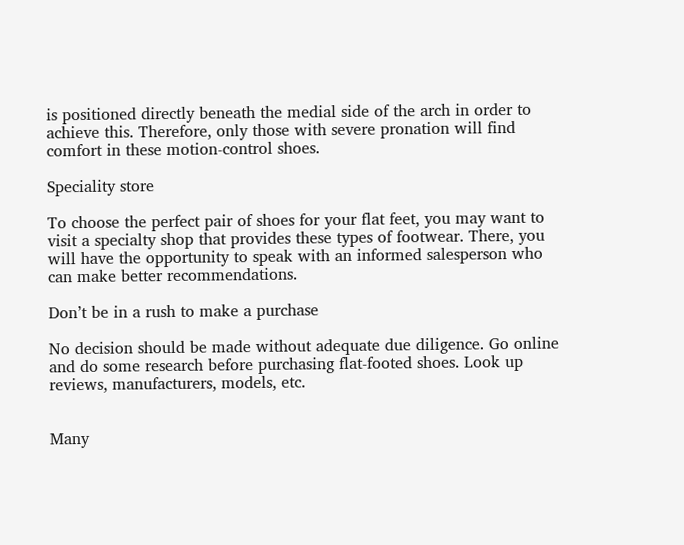is positioned directly beneath the medial side of the arch in order to achieve this. Therefore, only those with severe pronation will find comfort in these motion-control shoes.

Speciality store

To choose the perfect pair of shoes for your flat feet, you may want to visit a specialty shop that provides these types of footwear. There, you will have the opportunity to speak with an informed salesperson who can make better recommendations.

Don’t be in a rush to make a purchase

No decision should be made without adequate due diligence. Go online and do some research before purchasing flat-footed shoes. Look up reviews, manufacturers, models, etc.


Many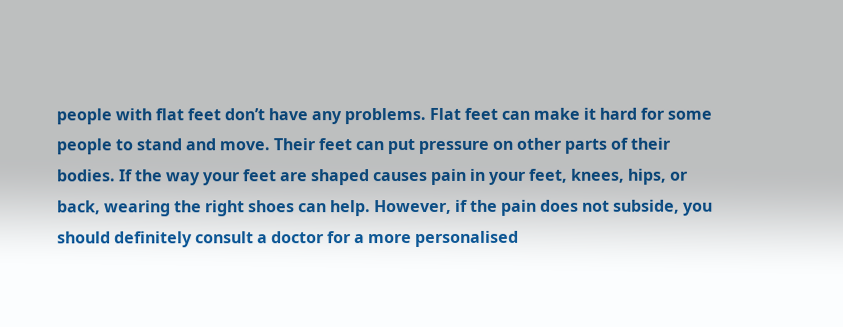people with flat feet don’t have any problems. Flat feet can make it hard for some people to stand and move. Their feet can put pressure on other parts of their bodies. If the way your feet are shaped causes pain in your feet, knees, hips, or back, wearing the right shoes can help. However, if the pain does not subside, you should definitely consult a doctor for a more personalised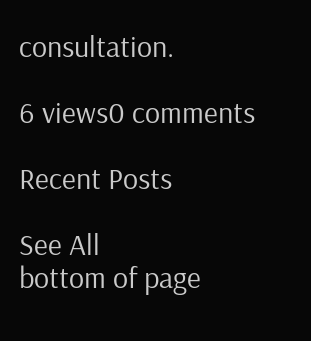consultation.

6 views0 comments

Recent Posts

See All
bottom of page